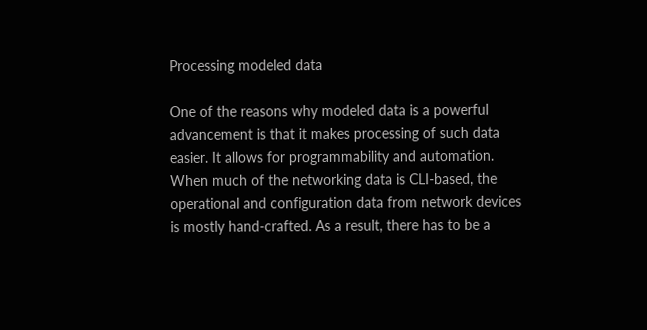Processing modeled data

One of the reasons why modeled data is a powerful advancement is that it makes processing of such data easier. It allows for programmability and automation. When much of the networking data is CLI-based, the operational and configuration data from network devices is mostly hand-crafted. As a result, there has to be a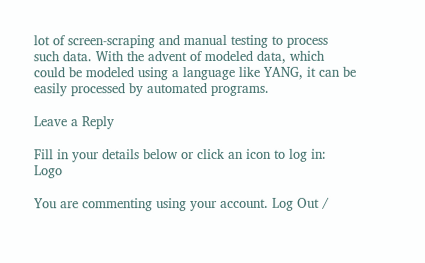lot of screen-scraping and manual testing to process such data. With the advent of modeled data, which could be modeled using a language like YANG, it can be easily processed by automated programs.

Leave a Reply

Fill in your details below or click an icon to log in: Logo

You are commenting using your account. Log Out /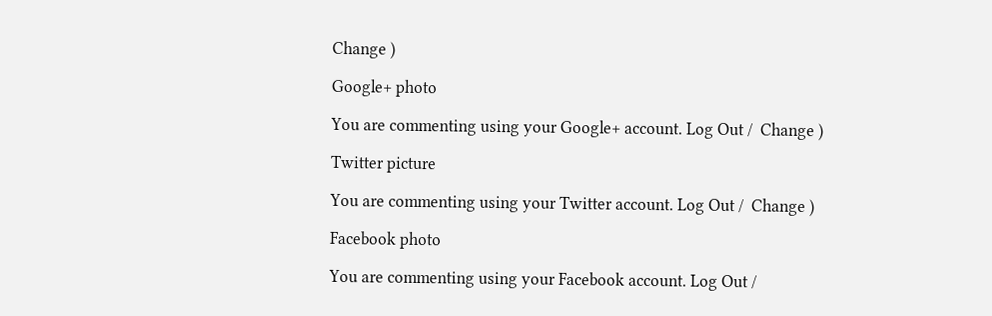Change )

Google+ photo

You are commenting using your Google+ account. Log Out /  Change )

Twitter picture

You are commenting using your Twitter account. Log Out /  Change )

Facebook photo

You are commenting using your Facebook account. Log Out /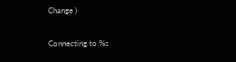Change )


Connecting to %s